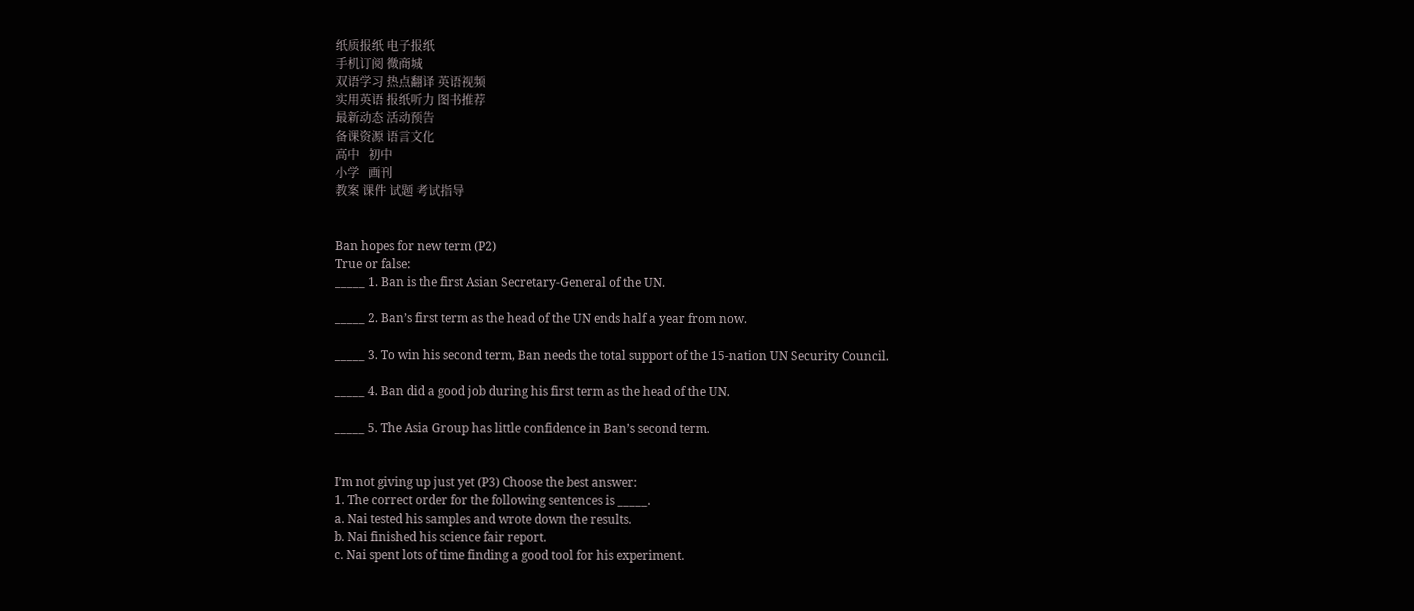纸质报纸 电子报纸
手机订阅 微商城
双语学习 热点翻译 英语视频
实用英语 报纸听力 图书推荐
最新动态 活动预告
备课资源 语言文化
高中   初中
小学   画刊
教案 课件 试题 考试指导


Ban hopes for new term (P2)
True or false:
_____ 1. Ban is the first Asian Secretary-General of the UN.

_____ 2. Ban’s first term as the head of the UN ends half a year from now.

_____ 3. To win his second term, Ban needs the total support of the 15-nation UN Security Council.

_____ 4. Ban did a good job during his first term as the head of the UN.

_____ 5. The Asia Group has little confidence in Ban’s second term.


I’m not giving up just yet (P3) Choose the best answer:
1. The correct order for the following sentences is _____.
a. Nai tested his samples and wrote down the results.
b. Nai finished his science fair report.
c. Nai spent lots of time finding a good tool for his experiment.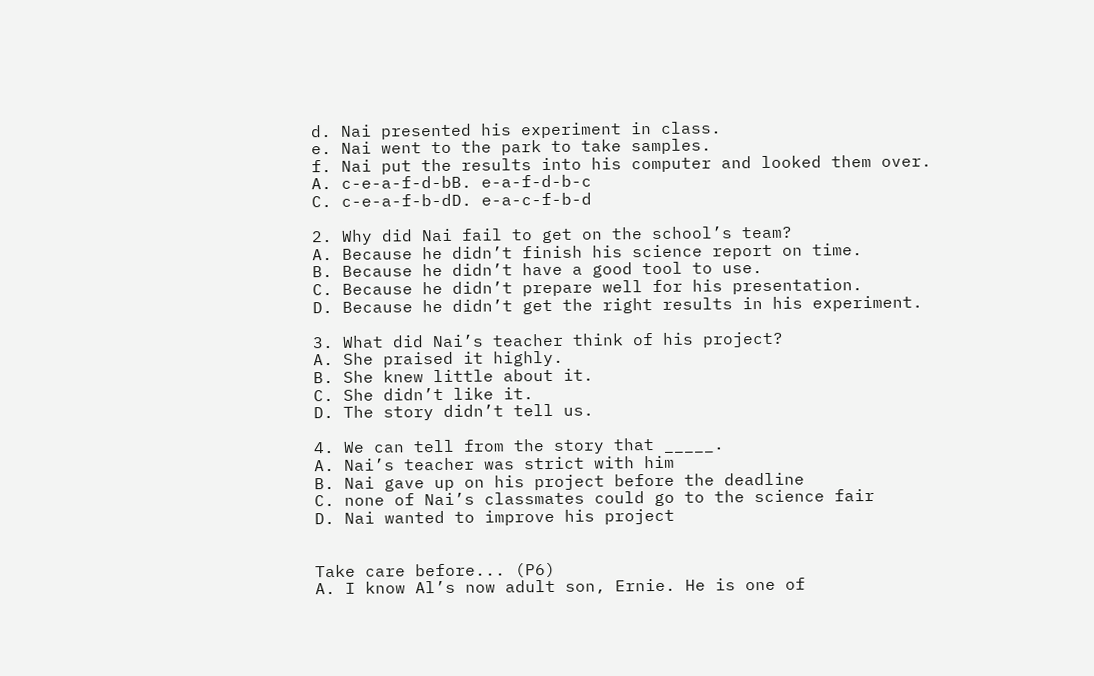d. Nai presented his experiment in class.
e. Nai went to the park to take samples.
f. Nai put the results into his computer and looked them over.
A. c-e-a-f-d-bB. e-a-f-d-b-c
C. c-e-a-f-b-dD. e-a-c-f-b-d

2. Why did Nai fail to get on the school’s team?
A. Because he didn’t finish his science report on time.
B. Because he didn’t have a good tool to use.
C. Because he didn’t prepare well for his presentation.
D. Because he didn’t get the right results in his experiment.

3. What did Nai’s teacher think of his project?
A. She praised it highly.
B. She knew little about it.
C. She didn’t like it.
D. The story didn’t tell us.

4. We can tell from the story that _____.
A. Nai’s teacher was strict with him
B. Nai gave up on his project before the deadline
C. none of Nai’s classmates could go to the science fair
D. Nai wanted to improve his project


Take care before... (P6)
A. I know Al’s now adult son, Ernie. He is one of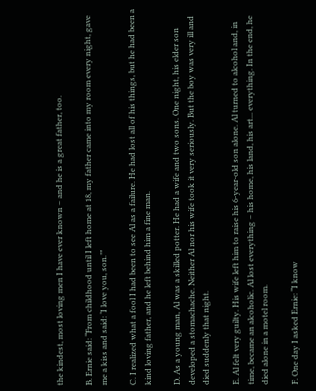the kindest, most loving men I have ever known – and he is a great father, too.

B. Ernie said: “From childhood until I left home at 18, my father came into my room every night, gave me a kiss and said: ‘I love you, son.’”

C. I realized what a fool I had been to see Al as a failure. He had lost all of his things, but he had been a kind loving father, and he left behind him a fine man.

D. As a young man, Al was a skilled potter. He had a wife and two sons. One night, his elder son developed a stomachache. Neither Al nor his wife took it very seriously. But the boy was very ill and died suddenly that night.

E. Al felt very guilty. His wife left him to raise his 6-year-old son alone. Al turned to alcohol and, in time, became an alcoholic. Al lost everything – his home, his land, his art... everything. In the end, he died alone in a motel room.

F. One day I asked Ernie: “I know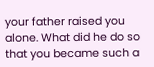your father raised you alone. What did he do so that you became such a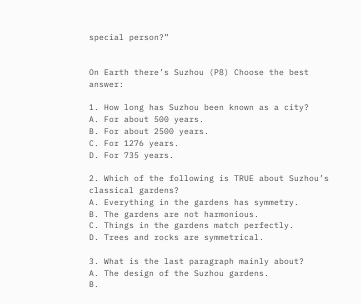special person?”


On Earth there’s Suzhou (P8) Choose the best answer:

1. How long has Suzhou been known as a city?
A. For about 500 years.
B. For about 2500 years.
C. For 1276 years.
D. For 735 years.

2. Which of the following is TRUE about Suzhou’s classical gardens?
A. Everything in the gardens has symmetry.
B. The gardens are not harmonious.
C. Things in the gardens match perfectly.
D. Trees and rocks are symmetrical.

3. What is the last paragraph mainly about?
A. The design of the Suzhou gardens.
B.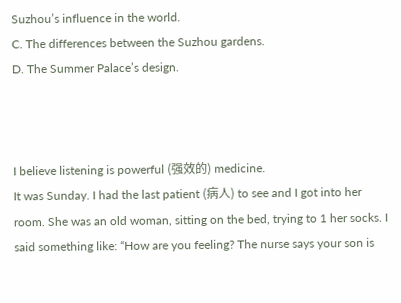Suzhou’s influence in the world.
C. The differences between the Suzhou gardens.
D. The Summer Palace’s design.



I believe listening is powerful (强效的) medicine.
It was Sunday. I had the last patient (病人) to see and I got into her room. She was an old woman, sitting on the bed, trying to 1 her socks. I said something like: “How are you feeling? The nurse says your son is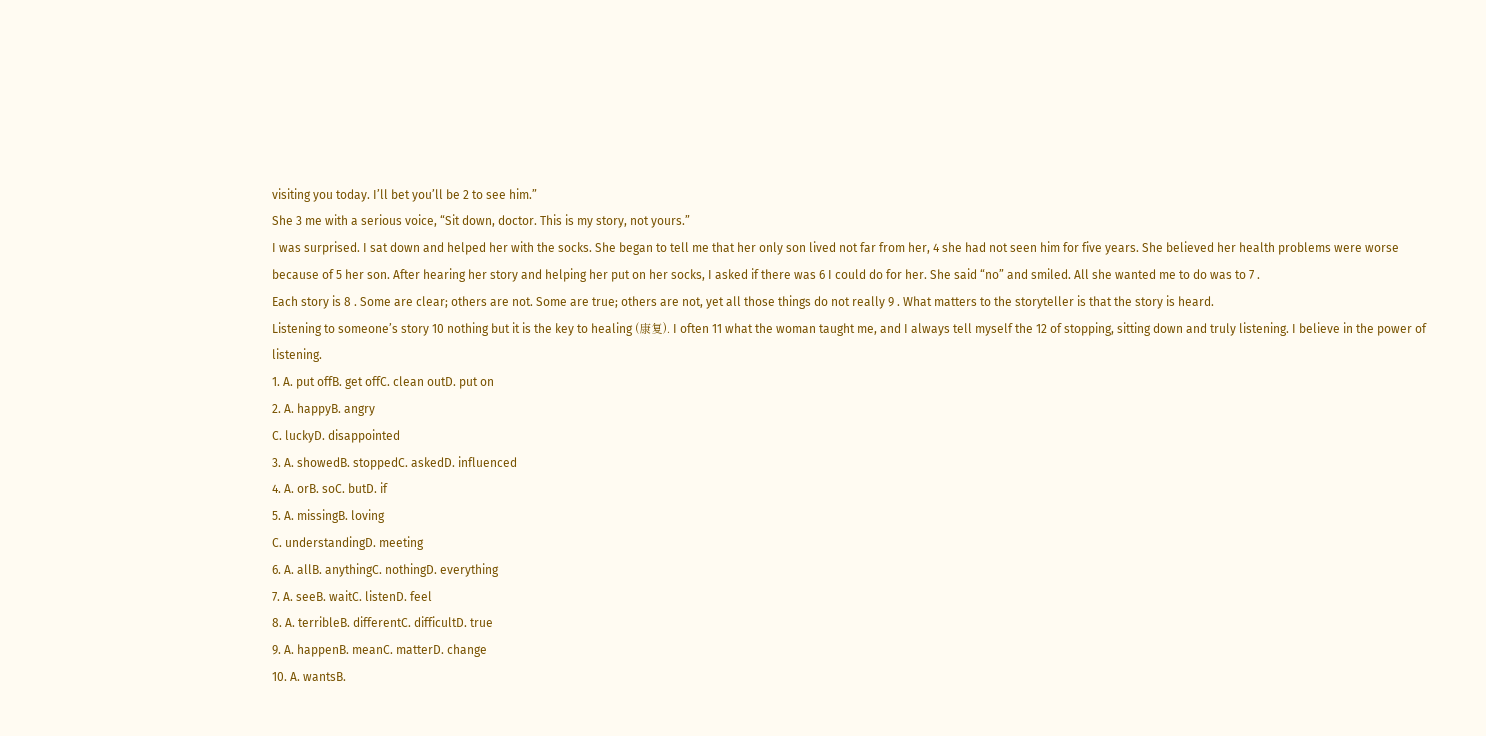visiting you today. I’ll bet you’ll be 2 to see him.”
She 3 me with a serious voice, “Sit down, doctor. This is my story, not yours.”
I was surprised. I sat down and helped her with the socks. She began to tell me that her only son lived not far from her, 4 she had not seen him for five years. She believed her health problems were worse because of 5 her son. After hearing her story and helping her put on her socks, I asked if there was 6 I could do for her. She said “no” and smiled. All she wanted me to do was to 7 .
Each story is 8 . Some are clear; others are not. Some are true; others are not, yet all those things do not really 9 . What matters to the storyteller is that the story is heard.
Listening to someone’s story 10 nothing but it is the key to healing (康复). I often 11 what the woman taught me, and I always tell myself the 12 of stopping, sitting down and truly listening. I believe in the power of listening.
1. A. put offB. get offC. clean outD. put on
2. A. happyB. angry
C. luckyD. disappointed
3. A. showedB. stoppedC. askedD. influenced
4. A. orB. soC. butD. if
5. A. missingB. loving
C. understandingD. meeting
6. A. allB. anythingC. nothingD. everything
7. A. seeB. waitC. listenD. feel
8. A. terribleB. differentC. difficultD. true
9. A. happenB. meanC. matterD. change
10. A. wantsB.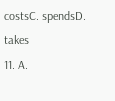costsC. spendsD. takes
11. A.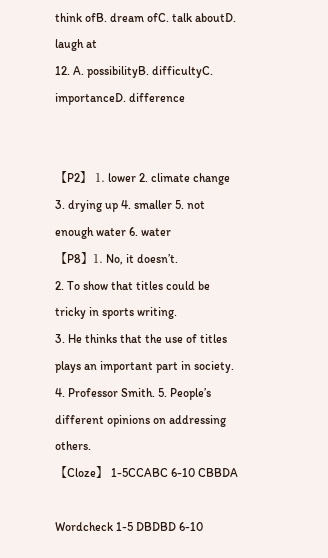think ofB. dream ofC. talk aboutD. laugh at
12. A. possibilityB. difficultyC. importanceD. difference


【P2】 1. lower 2. climate change 3. drying up 4. smaller 5. not enough water 6. water
【P8】1. No, it doesn’t.
2. To show that titles could be tricky in sports writing.
3. He thinks that the use of titles plays an important part in society. 4. Professor Smith. 5. People’s different opinions on addressing others.
【Cloze】 1-5CCABC 6-10 CBBDA

Wordcheck 1-5 DBDBD 6-10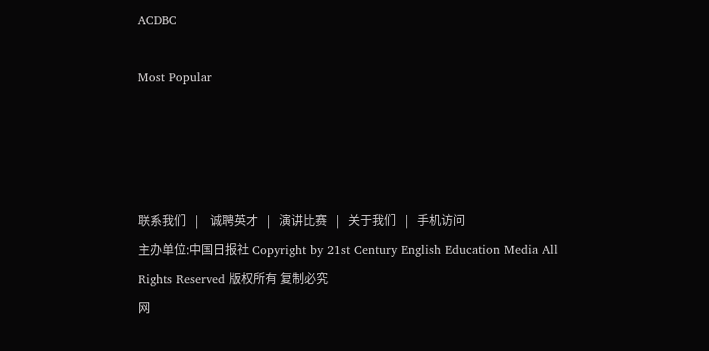ACDBC

Most Popular




联系我们   |    诚聘英才   |   演讲比赛   |   关于我们   |   手机访问
主办单位:中国日报社 Copyright by 21st Century English Education Media All Rights Reserved 版权所有 复制必究
网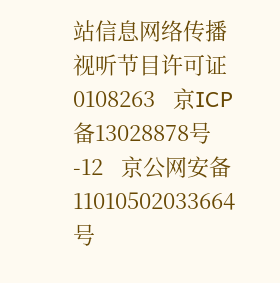站信息网络传播视听节目许可证0108263   京ICP备13028878号-12   京公网安备 11010502033664号